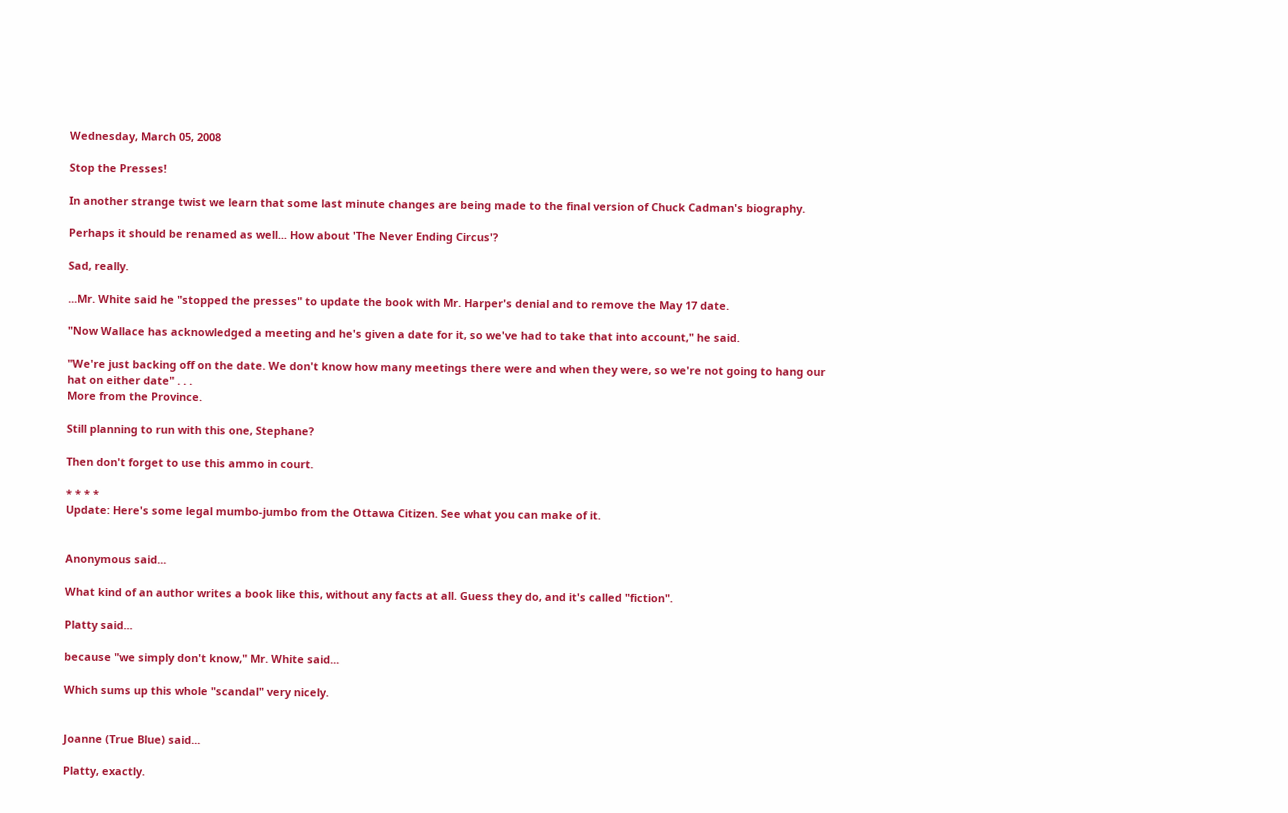Wednesday, March 05, 2008

Stop the Presses!

In another strange twist we learn that some last minute changes are being made to the final version of Chuck Cadman's biography.

Perhaps it should be renamed as well... How about 'The Never Ending Circus'?

Sad, really.

...Mr. White said he "stopped the presses" to update the book with Mr. Harper's denial and to remove the May 17 date.

"Now Wallace has acknowledged a meeting and he's given a date for it, so we've had to take that into account," he said.

"We're just backing off on the date. We don't know how many meetings there were and when they were, so we're not going to hang our hat on either date" . . .
More from the Province.

Still planning to run with this one, Stephane?

Then don't forget to use this ammo in court.

* * * *
Update: Here's some legal mumbo-jumbo from the Ottawa Citizen. See what you can make of it.


Anonymous said...

What kind of an author writes a book like this, without any facts at all. Guess they do, and it's called "fiction".

Platty said...

because "we simply don't know," Mr. White said...

Which sums up this whole "scandal" very nicely.


Joanne (True Blue) said...

Platty, exactly.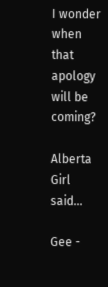I wonder when that apology will be coming?

Alberta Girl said...

Gee -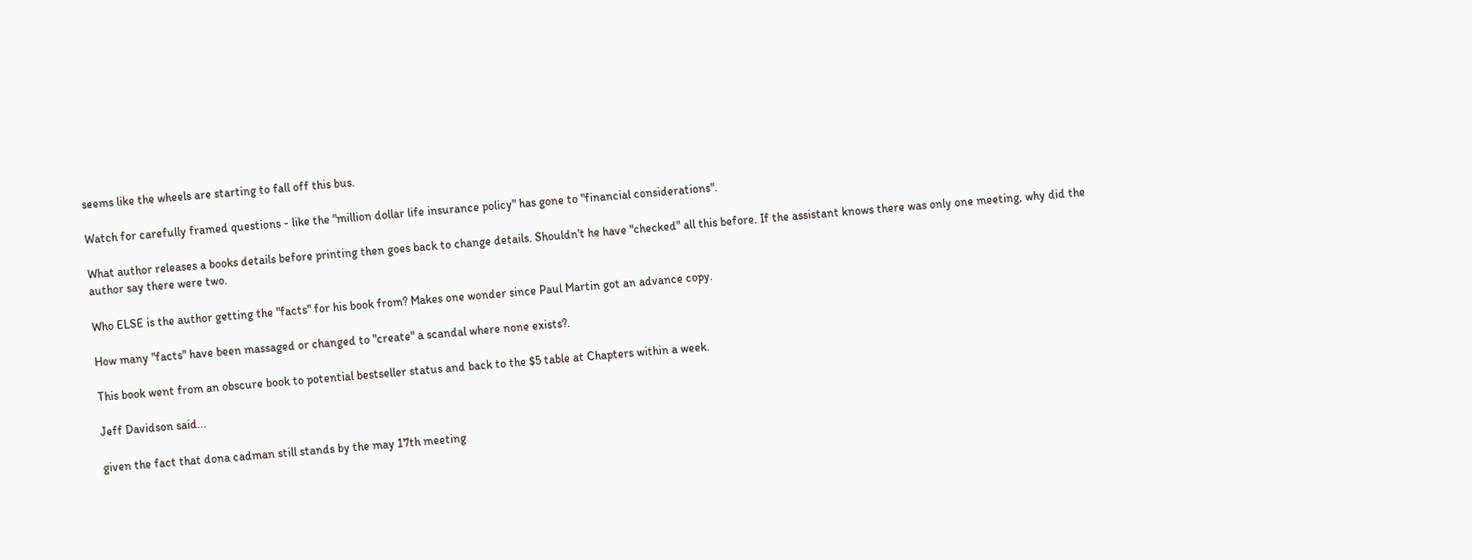seems like the wheels are starting to fall off this bus.

Watch for carefully framed questions - like the "million dollar life insurance policy" has gone to "financial considerations".

What author releases a books details before printing then goes back to change details. Shouldn't he have "checked" all this before. If the assistant knows there was only one meeting, why did the author say there were two.

Who ELSE is the author getting the "facts" for his book from? Makes one wonder since Paul Martin got an advance copy.

How many "facts" have been massaged or changed to "create" a scandal where none exists?.

This book went from an obscure book to potential bestseller status and back to the $5 table at Chapters within a week.

Jeff Davidson said...

given the fact that dona cadman still stands by the may 17th meeting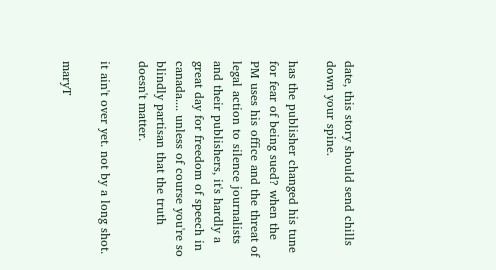date, this story should send chills down your spine.

has the publisher changed his tune for fear of being sued? when the PM uses his office and the threat of legal action to silence journalists and their publishers, it's hardly a great day for freedom of speech in canada.... unless of course you're so blindly partisan that the truth doesn't matter.

it ain't over yet. not by a long shot.

maryT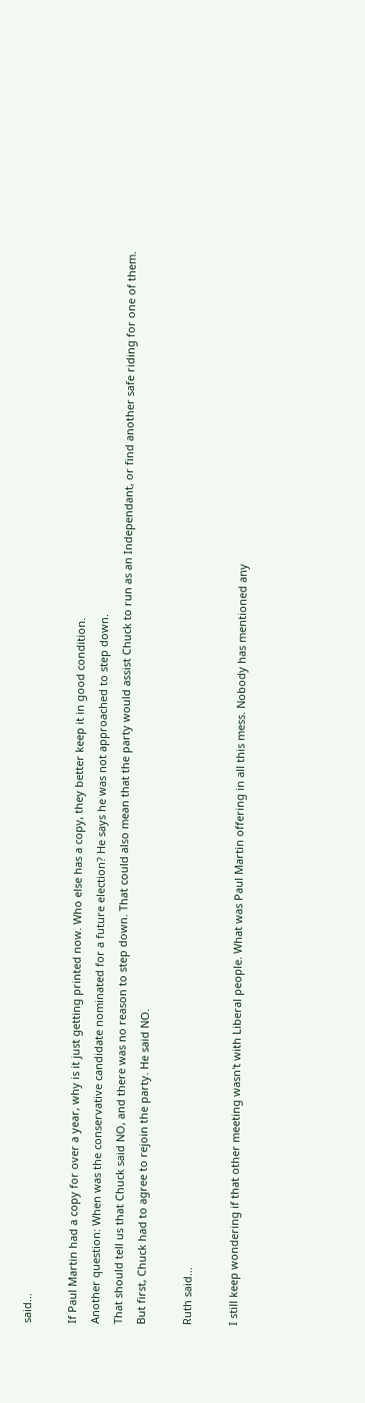said...

If Paul Martin had a copy for over a year, why is it just getting printed now. Who else has a copy, they better keep it in good condition.
Another question: When was the conservative candidate nominated for a future election? He says he was not approached to step down.
That should tell us that Chuck said NO, and there was no reason to step down. That could also mean that the party would assist Chuck to run as an Independant, or find another safe riding for one of them.
But first, Chuck had to agree to rejoin the party. He said NO.

Ruth said...

I still keep wondering if that other meeting wasn't with Liberal people. What was Paul Martin offering in all this mess. Nobody has mentioned any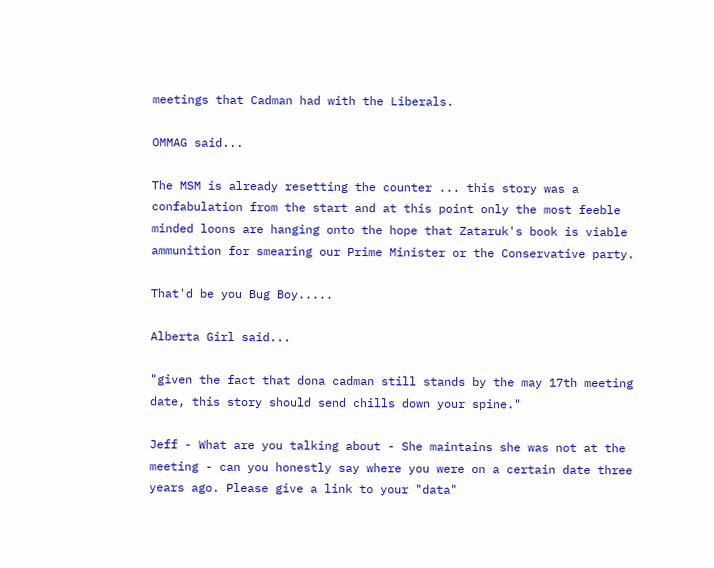meetings that Cadman had with the Liberals.

OMMAG said...

The MSM is already resetting the counter ... this story was a confabulation from the start and at this point only the most feeble minded loons are hanging onto the hope that Zataruk's book is viable ammunition for smearing our Prime Minister or the Conservative party.

That'd be you Bug Boy.....

Alberta Girl said...

"given the fact that dona cadman still stands by the may 17th meeting date, this story should send chills down your spine."

Jeff - What are you talking about - She maintains she was not at the meeting - can you honestly say where you were on a certain date three years ago. Please give a link to your "data"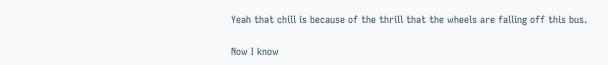Yeah that chill is because of the thrill that the wheels are falling off this bus.

Now I know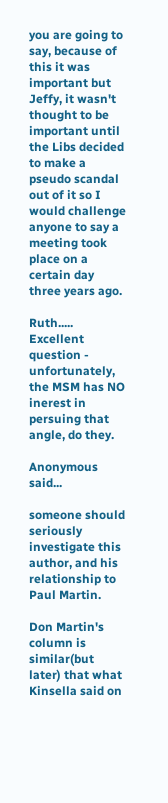you are going to say, because of this it was important but Jeffy, it wasn't thought to be important until the Libs decided to make a pseudo scandal out of it so I would challenge anyone to say a meeting took place on a certain day three years ago.

Ruth..... Excellent question - unfortunately, the MSM has NO inerest in persuing that angle, do they.

Anonymous said...

someone should seriously investigate this author, and his relationship to Paul Martin.

Don Martin's column is similar(but later) that what Kinsella said on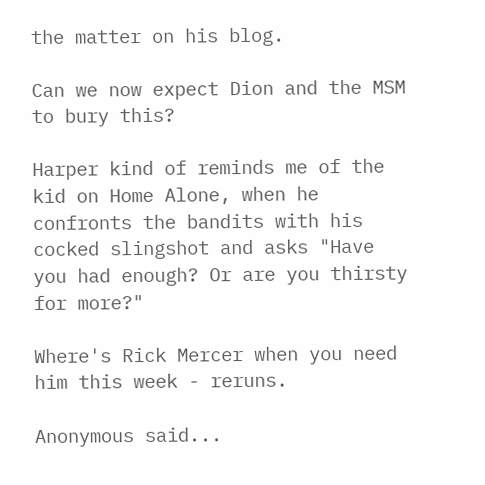the matter on his blog.

Can we now expect Dion and the MSM to bury this?

Harper kind of reminds me of the kid on Home Alone, when he confronts the bandits with his cocked slingshot and asks "Have you had enough? Or are you thirsty for more?"

Where's Rick Mercer when you need him this week - reruns.

Anonymous said...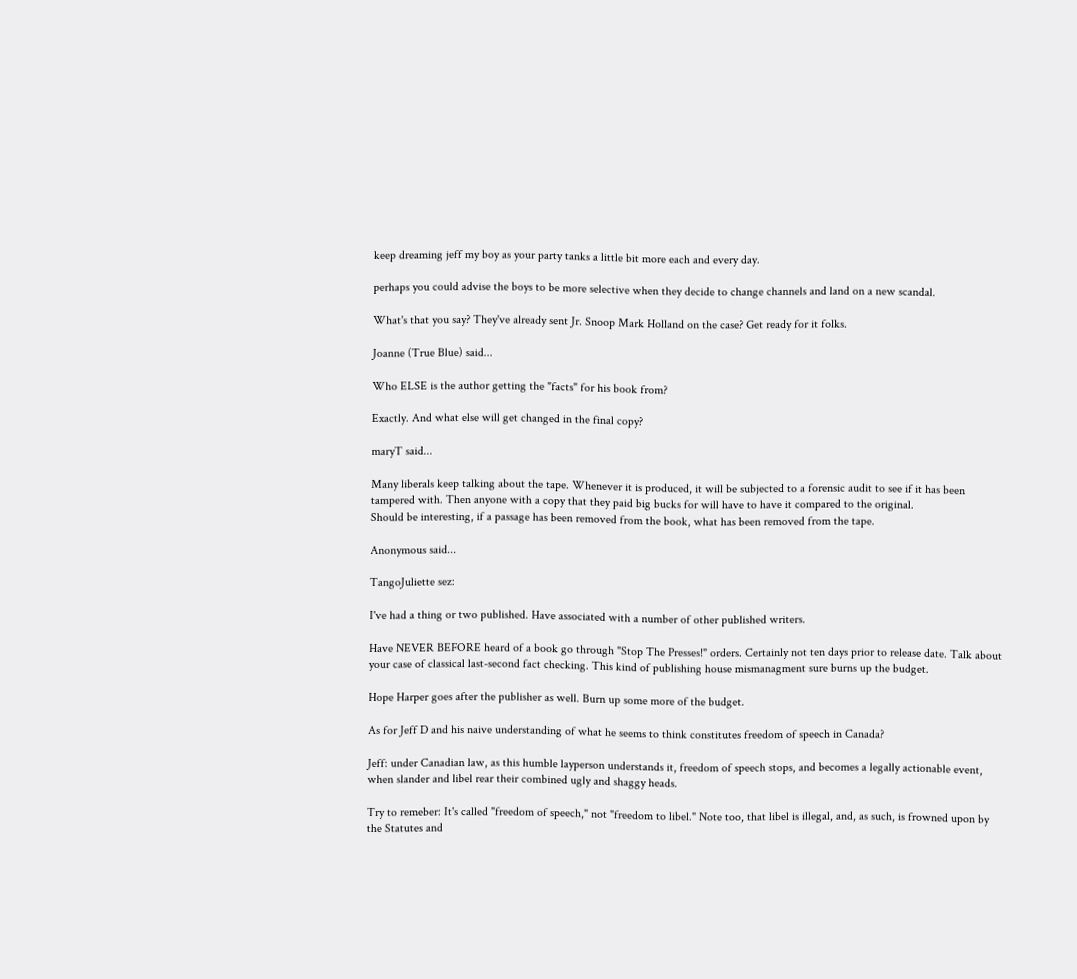keep dreaming jeff my boy as your party tanks a little bit more each and every day.

perhaps you could advise the boys to be more selective when they decide to change channels and land on a new scandal.

What's that you say? They've already sent Jr. Snoop Mark Holland on the case? Get ready for it folks.

Joanne (True Blue) said...

Who ELSE is the author getting the "facts" for his book from?

Exactly. And what else will get changed in the final copy?

maryT said...

Many liberals keep talking about the tape. Whenever it is produced, it will be subjected to a forensic audit to see if it has been tampered with. Then anyone with a copy that they paid big bucks for will have to have it compared to the original.
Should be interesting, if a passage has been removed from the book, what has been removed from the tape.

Anonymous said...

TangoJuliette sez:

I've had a thing or two published. Have associated with a number of other published writers.

Have NEVER BEFORE heard of a book go through "Stop The Presses!" orders. Certainly not ten days prior to release date. Talk about your case of classical last-second fact checking. This kind of publishing house mismanagment sure burns up the budget.

Hope Harper goes after the publisher as well. Burn up some more of the budget.

As for Jeff D and his naive understanding of what he seems to think constitutes freedom of speech in Canada?

Jeff: under Canadian law, as this humble layperson understands it, freedom of speech stops, and becomes a legally actionable event, when slander and libel rear their combined ugly and shaggy heads.

Try to remeber: It's called "freedom of speech," not "freedom to libel." Note too, that libel is illegal, and, as such, is frowned upon by the Statutes and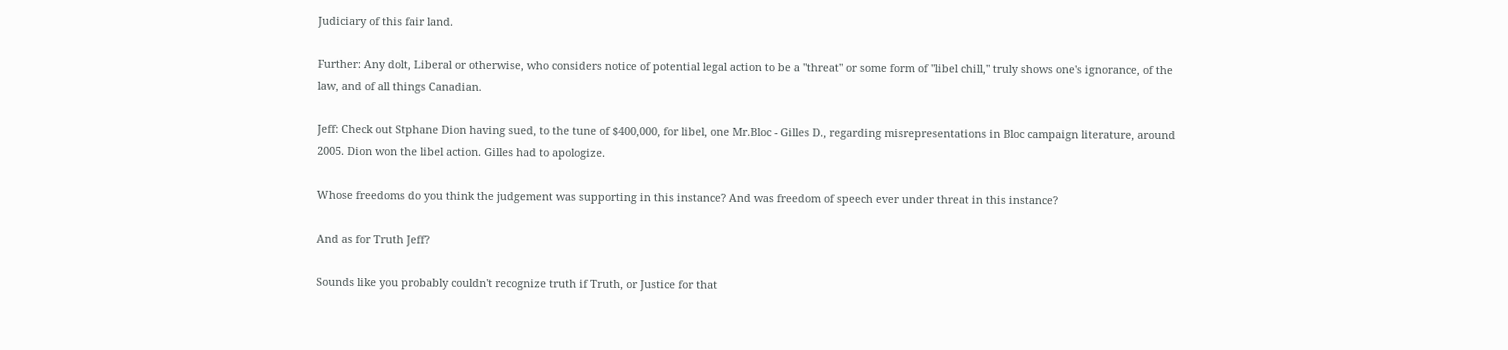Judiciary of this fair land.

Further: Any dolt, Liberal or otherwise, who considers notice of potential legal action to be a "threat" or some form of "libel chill," truly shows one's ignorance, of the law, and of all things Canadian.

Jeff: Check out Stphane Dion having sued, to the tune of $400,000, for libel, one Mr.Bloc - Gilles D., regarding misrepresentations in Bloc campaign literature, around 2005. Dion won the libel action. Gilles had to apologize.

Whose freedoms do you think the judgement was supporting in this instance? And was freedom of speech ever under threat in this instance?

And as for Truth Jeff?

Sounds like you probably couldn't recognize truth if Truth, or Justice for that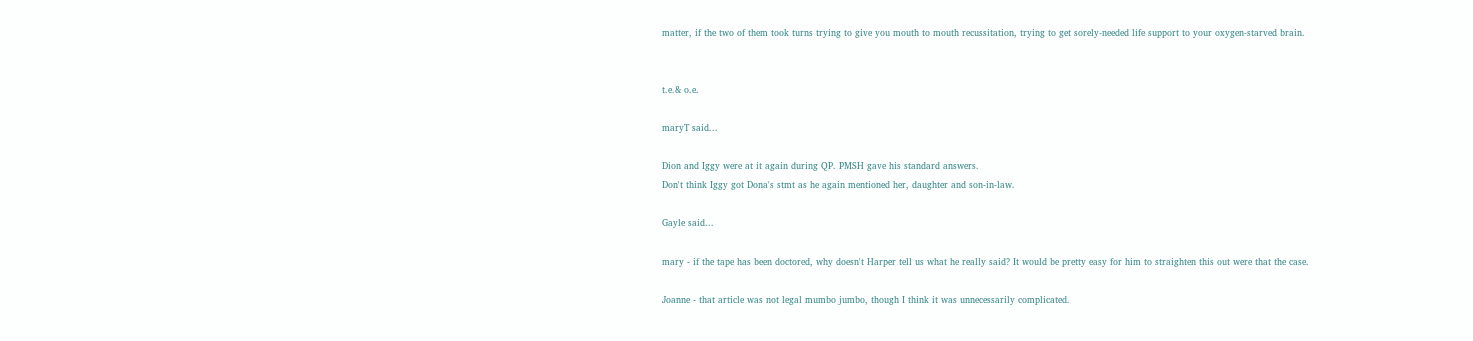matter, if the two of them took turns trying to give you mouth to mouth recussitation, trying to get sorely-needed life support to your oxygen-starved brain.


t.e.& o.e.

maryT said...

Dion and Iggy were at it again during QP. PMSH gave his standard answers.
Don't think Iggy got Dona's stmt as he again mentioned her, daughter and son-in-law.

Gayle said...

mary - if the tape has been doctored, why doesn't Harper tell us what he really said? It would be pretty easy for him to straighten this out were that the case.

Joanne - that article was not legal mumbo jumbo, though I think it was unnecessarily complicated.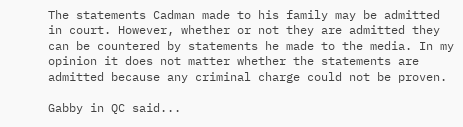The statements Cadman made to his family may be admitted in court. However, whether or not they are admitted they can be countered by statements he made to the media. In my opinion it does not matter whether the statements are admitted because any criminal charge could not be proven.

Gabby in QC said...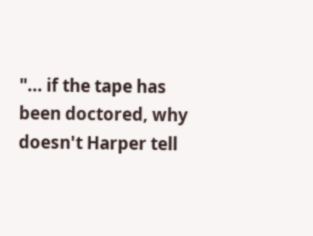"... if the tape has been doctored, why doesn't Harper tell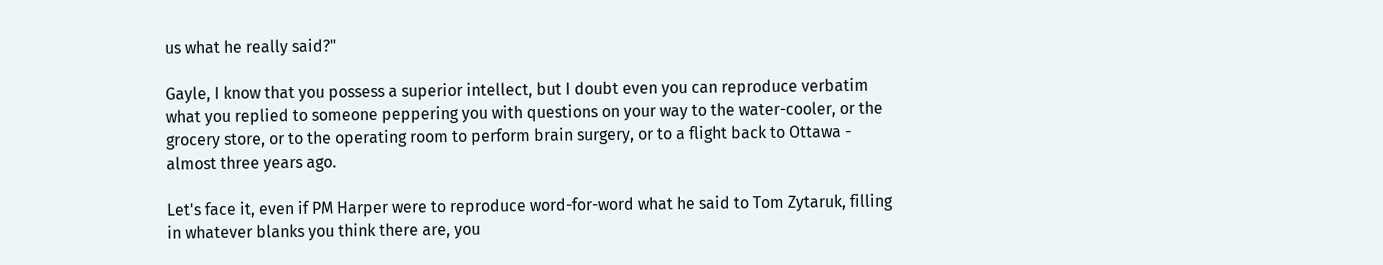us what he really said?"

Gayle, I know that you possess a superior intellect, but I doubt even you can reproduce verbatim what you replied to someone peppering you with questions on your way to the water-cooler, or the grocery store, or to the operating room to perform brain surgery, or to a flight back to Ottawa - almost three years ago.

Let's face it, even if PM Harper were to reproduce word-for-word what he said to Tom Zytaruk, filling in whatever blanks you think there are, you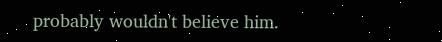probably wouldn't believe him.